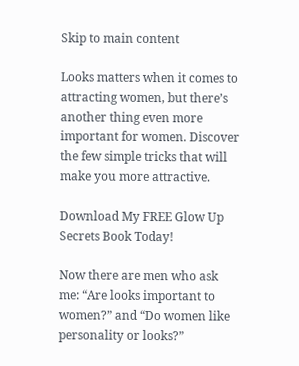Skip to main content

Looks matters when it comes to attracting women, but there’s another thing even more important for women. Discover the few simple tricks that will make you more attractive.

Download My FREE Glow Up Secrets Book Today!

Now there are men who ask me: “Are looks important to women?” and “Do women like personality or looks?”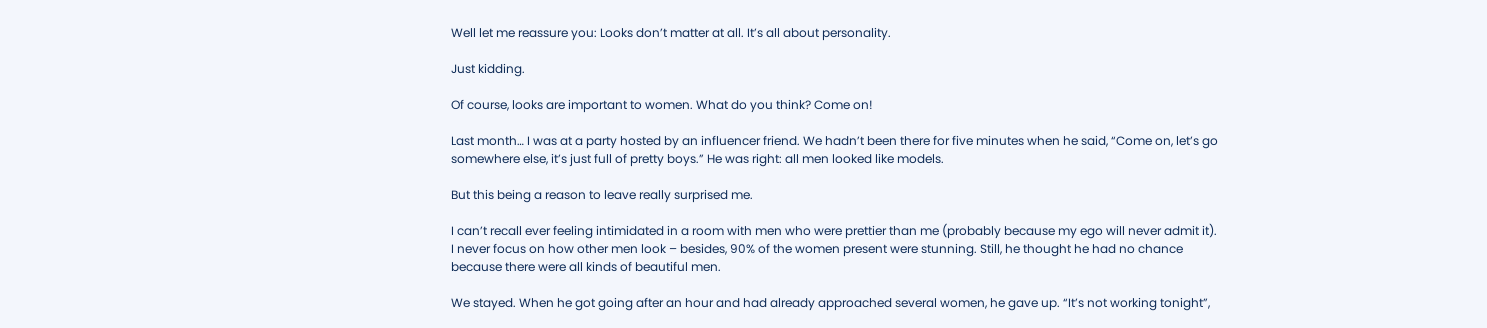Well let me reassure you: Looks don’t matter at all. It’s all about personality.

Just kidding.

Of course, looks are important to women. What do you think? Come on!

Last month… I was at a party hosted by an influencer friend. We hadn’t been there for five minutes when he said, “Come on, let’s go somewhere else, it’s just full of pretty boys.” He was right: all men looked like models.

But this being a reason to leave really surprised me.

I can’t recall ever feeling intimidated in a room with men who were prettier than me (probably because my ego will never admit it). I never focus on how other men look – besides, 90% of the women present were stunning. Still, he thought he had no chance because there were all kinds of beautiful men.

We stayed. When he got going after an hour and had already approached several women, he gave up. “It’s not working tonight”,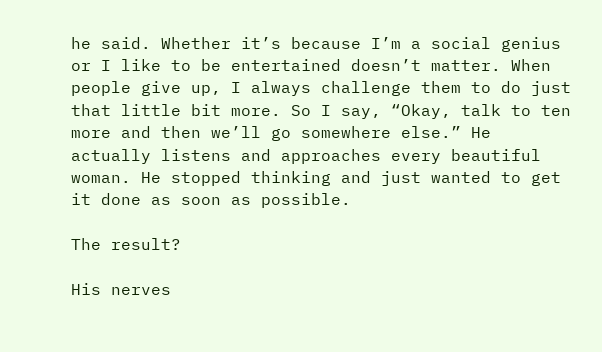he said. Whether it’s because I’m a social genius or I like to be entertained doesn’t matter. When people give up, I always challenge them to do just that little bit more. So I say, “Okay, talk to ten more and then we’ll go somewhere else.” He actually listens and approaches every beautiful woman. He stopped thinking and just wanted to get it done as soon as possible.

The result?

His nerves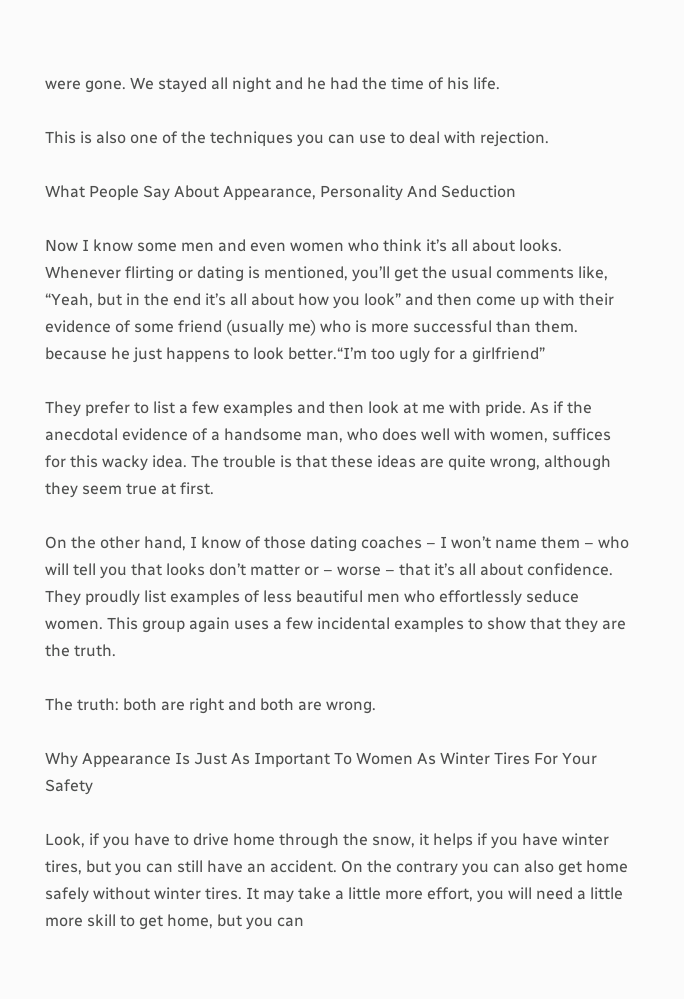were gone. We stayed all night and he had the time of his life.

This is also one of the techniques you can use to deal with rejection.

What People Say About Appearance, Personality And Seduction

Now I know some men and even women who think it’s all about looks. Whenever flirting or dating is mentioned, you’ll get the usual comments like, “Yeah, but in the end it’s all about how you look” and then come up with their evidence of some friend (usually me) who is more successful than them. because he just happens to look better.“I’m too ugly for a girlfriend”

They prefer to list a few examples and then look at me with pride. As if the anecdotal evidence of a handsome man, who does well with women, suffices for this wacky idea. The trouble is that these ideas are quite wrong, although they seem true at first.

On the other hand, I know of those dating coaches – I won’t name them – who will tell you that looks don’t matter or – worse – that it’s all about confidence. They proudly list examples of less beautiful men who effortlessly seduce women. This group again uses a few incidental examples to show that they are the truth.

The truth: both are right and both are wrong.

Why Appearance Is Just As Important To Women As Winter Tires For Your Safety

Look, if you have to drive home through the snow, it helps if you have winter tires, but you can still have an accident. On the contrary you can also get home safely without winter tires. It may take a little more effort, you will need a little more skill to get home, but you can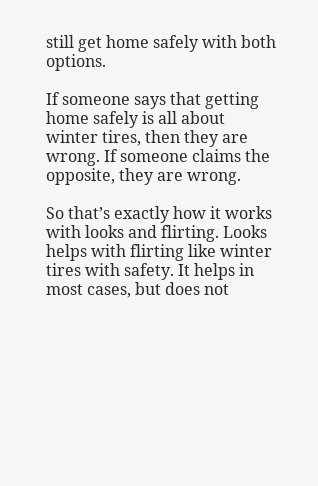still get home safely with both options.

If someone says that getting home safely is all about winter tires, then they are wrong. If someone claims the opposite, they are wrong.

So that’s exactly how it works with looks and flirting. Looks helps with flirting like winter tires with safety. It helps in most cases, but does not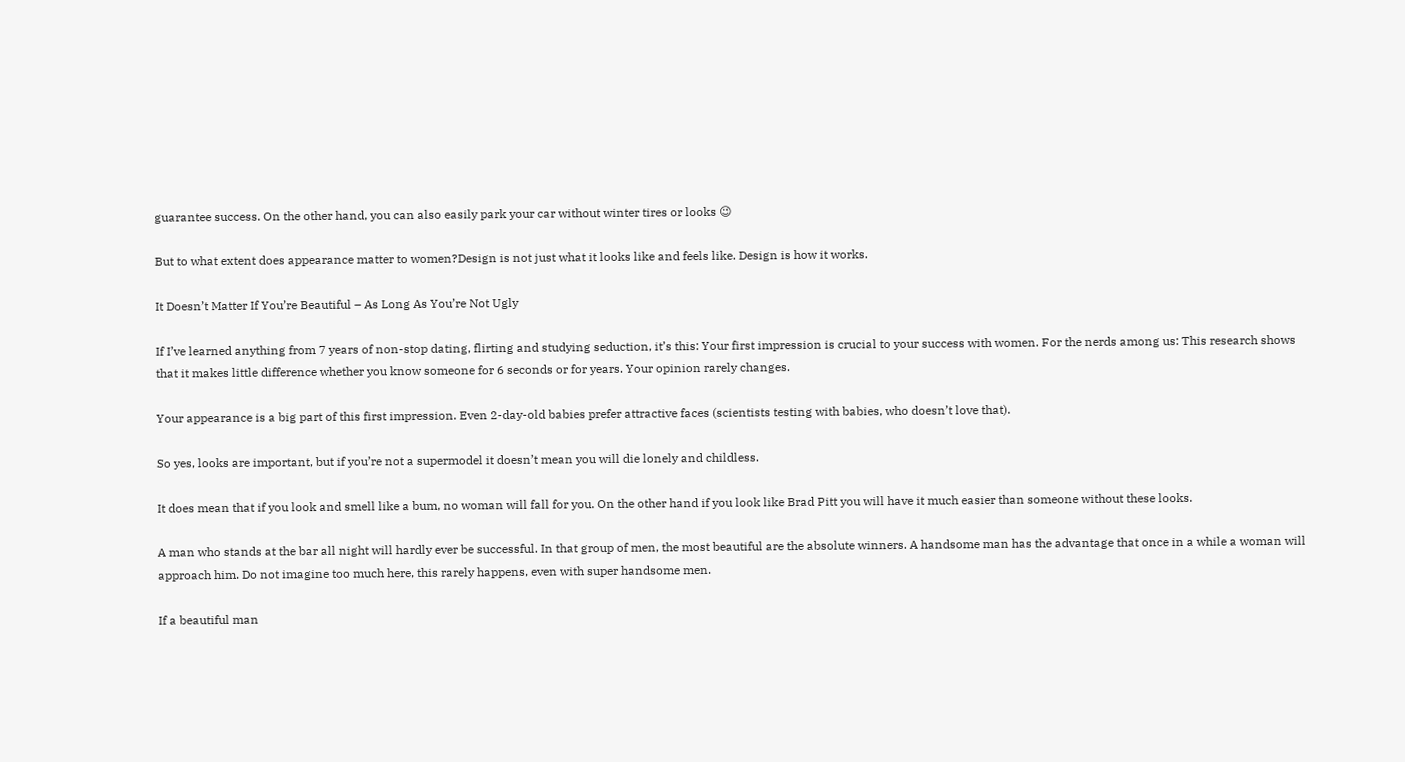guarantee success. On the other hand, you can also easily park your car without winter tires or looks 😉

But to what extent does appearance matter to women?Design is not just what it looks like and feels like. Design is how it works.

It Doesn’t Matter If You’re Beautiful – As Long As You’re Not Ugly

If I’ve learned anything from 7 years of non-stop dating, flirting and studying seduction, it’s this: Your first impression is crucial to your success with women. For the nerds among us: This research shows that it makes little difference whether you know someone for 6 seconds or for years. Your opinion rarely changes.

Your appearance is a big part of this first impression. Even 2-day-old babies prefer attractive faces (scientists testing with babies, who doesn’t love that).

So yes, looks are important, but if you’re not a supermodel it doesn’t mean you will die lonely and childless.

It does mean that if you look and smell like a bum, no woman will fall for you. On the other hand if you look like Brad Pitt you will have it much easier than someone without these looks.

A man who stands at the bar all night will hardly ever be successful. In that group of men, the most beautiful are the absolute winners. A handsome man has the advantage that once in a while a woman will approach him. Do not imagine too much here, this rarely happens, even with super handsome men.

If a beautiful man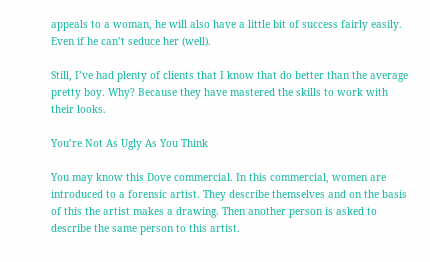appeals to a woman, he will also have a little bit of success fairly easily. Even if he can’t seduce her (well).

Still, I’ve had plenty of clients that I know that do better than the average pretty boy. Why? Because they have mastered the skills to work with their looks.

You’re Not As Ugly As You Think

You may know this Dove commercial. In this commercial, women are introduced to a forensic artist. They describe themselves and on the basis of this the artist makes a drawing. Then another person is asked to describe the same person to this artist.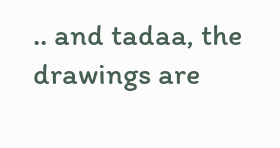.. and tadaa, the drawings are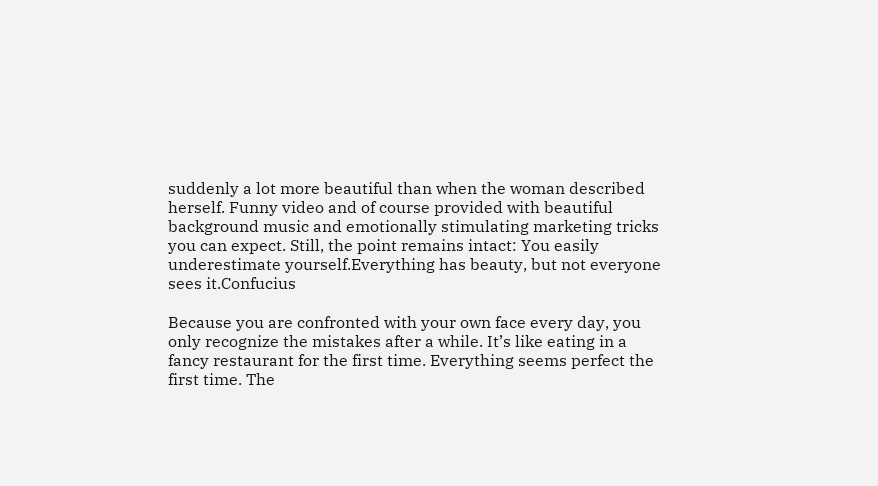suddenly a lot more beautiful than when the woman described herself. Funny video and of course provided with beautiful background music and emotionally stimulating marketing tricks you can expect. Still, the point remains intact: You easily underestimate yourself.Everything has beauty, but not everyone sees it.Confucius

Because you are confronted with your own face every day, you only recognize the mistakes after a while. It’s like eating in a fancy restaurant for the first time. Everything seems perfect the first time. The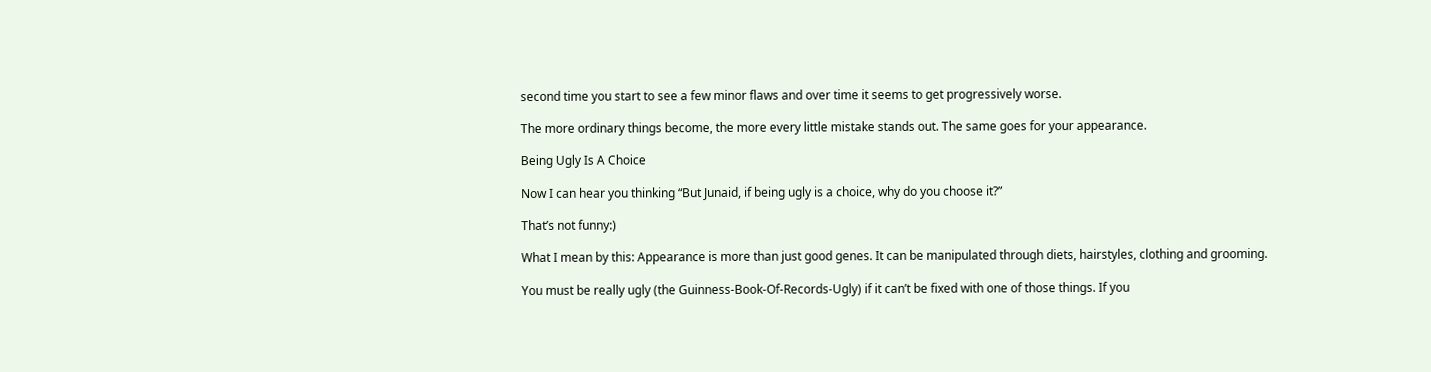second time you start to see a few minor flaws and over time it seems to get progressively worse.

The more ordinary things become, the more every little mistake stands out. The same goes for your appearance.

Being Ugly Is A Choice

Now I can hear you thinking “But Junaid, if being ugly is a choice, why do you choose it?”

That’s not funny:)

What I mean by this: Appearance is more than just good genes. It can be manipulated through diets, hairstyles, clothing and grooming.

You must be really ugly (the Guinness-Book-Of-Records-Ugly) if it can’t be fixed with one of those things. If you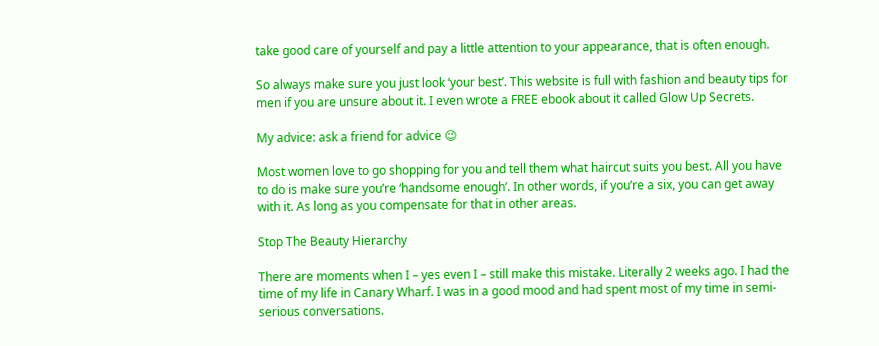take good care of yourself and pay a little attention to your appearance, that is often enough.

So always make sure you just look ‘your best’. This website is full with fashion and beauty tips for men if you are unsure about it. I even wrote a FREE ebook about it called Glow Up Secrets.

My advice: ask a friend for advice 😉

Most women love to go shopping for you and tell them what haircut suits you best. All you have to do is make sure you’re ‘handsome enough’. In other words, if you’re a six, you can get away with it. As long as you compensate for that in other areas.

Stop The Beauty Hierarchy

There are moments when I – yes even I – still make this mistake. Literally 2 weeks ago. I had the time of my life in Canary Wharf. I was in a good mood and had spent most of my time in semi-serious conversations.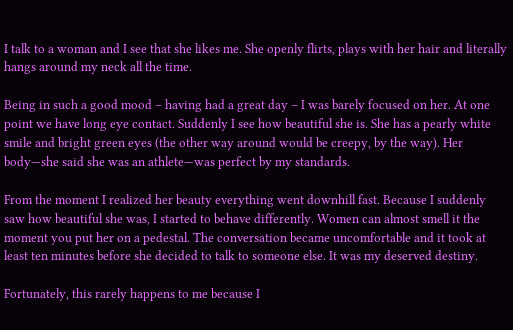I talk to a woman and I see that she likes me. She openly flirts, plays with her hair and literally hangs around my neck all the time.

Being in such a good mood – having had a great day – I was barely focused on her. At one point we have long eye contact. Suddenly I see how beautiful she is. She has a pearly white smile and bright green eyes (the other way around would be creepy, by the way). Her body—she said she was an athlete—was perfect by my standards.

From the moment I realized her beauty everything went downhill fast. Because I suddenly saw how beautiful she was, I started to behave differently. Women can almost smell it the moment you put her on a pedestal. The conversation became uncomfortable and it took at least ten minutes before she decided to talk to someone else. It was my deserved destiny.

Fortunately, this rarely happens to me because I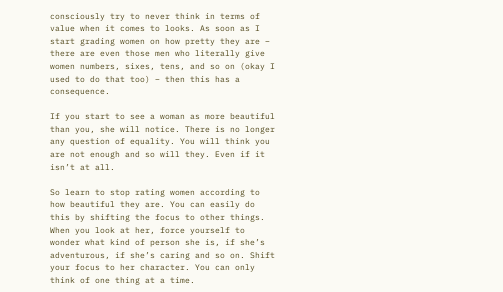consciously try to never think in terms of value when it comes to looks. As soon as I start grading women on how pretty they are – there are even those men who literally give women numbers, sixes, tens, and so on (okay I used to do that too) – then this has a consequence.

If you start to see a woman as more beautiful than you, she will notice. There is no longer any question of equality. You will think you are not enough and so will they. Even if it isn’t at all.

So learn to stop rating women according to how beautiful they are. You can easily do this by shifting the focus to other things. When you look at her, force yourself to wonder what kind of person she is, if she’s adventurous, if she’s caring and so on. Shift your focus to her character. You can only think of one thing at a time.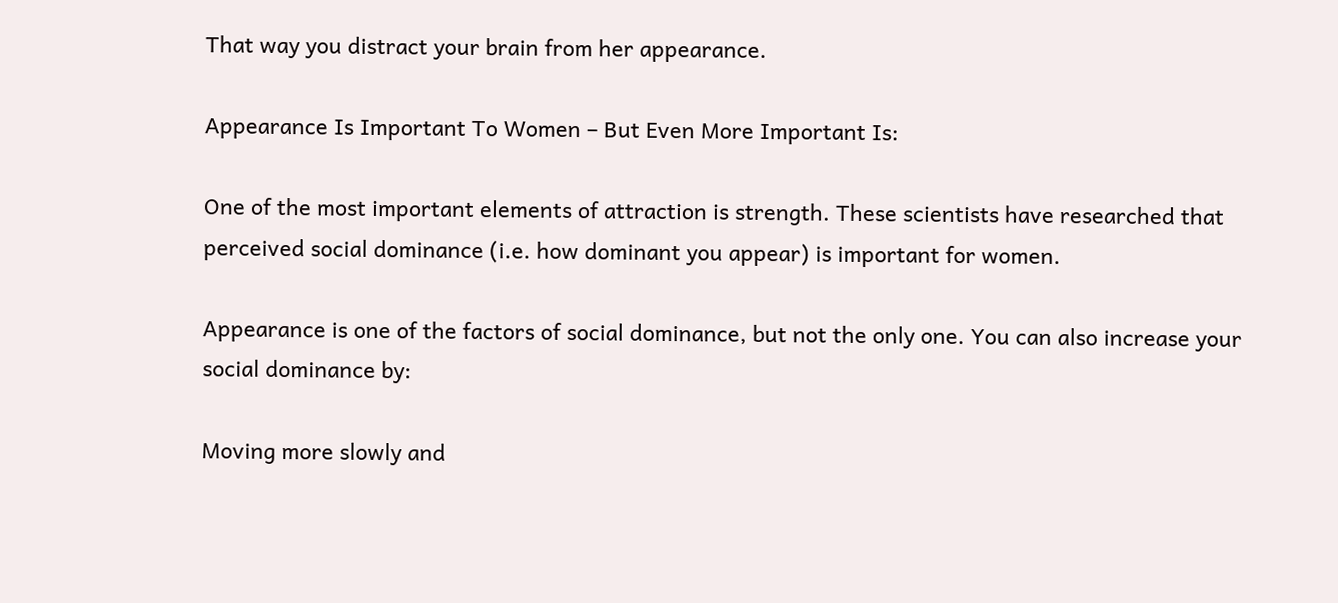That way you distract your brain from her appearance.

Appearance Is Important To Women – But Even More Important Is:

One of the most important elements of attraction is strength. These scientists have researched that perceived social dominance (i.e. how dominant you appear) is important for women.

Appearance is one of the factors of social dominance, but not the only one. You can also increase your social dominance by:

Moving more slowly and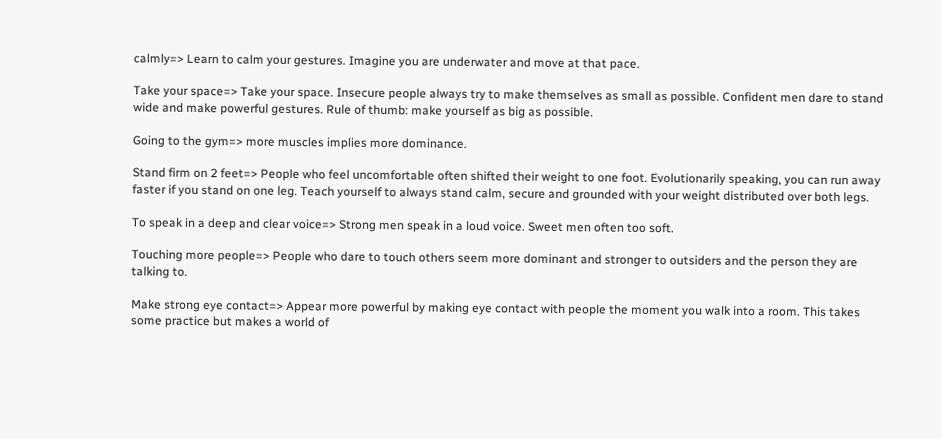calmly=> Learn to calm your gestures. Imagine you are underwater and move at that pace.

Take your space=> Take your space. Insecure people always try to make themselves as small as possible. Confident men dare to stand wide and make powerful gestures. Rule of thumb: make yourself as big as possible.

Going to the gym=> more muscles implies more dominance.

Stand firm on 2 feet=> People who feel uncomfortable often shifted their weight to one foot. Evolutionarily speaking, you can run away faster if you stand on one leg. Teach yourself to always stand calm, secure and grounded with your weight distributed over both legs.

To speak in a deep and clear voice=> Strong men speak in a loud voice. Sweet men often too soft.

Touching more people=> People who dare to touch others seem more dominant and stronger to outsiders and the person they are talking to.

Make strong eye contact=> Appear more powerful by making eye contact with people the moment you walk into a room. This takes some practice but makes a world of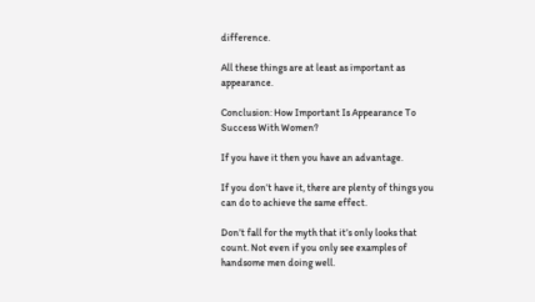difference.

All these things are at least as important as appearance.

Conclusion: How Important Is Appearance To Success With Women?

If you have it then you have an advantage.

If you don’t have it, there are plenty of things you can do to achieve the same effect.

Don’t fall for the myth that it’s only looks that count. Not even if you only see examples of handsome men doing well.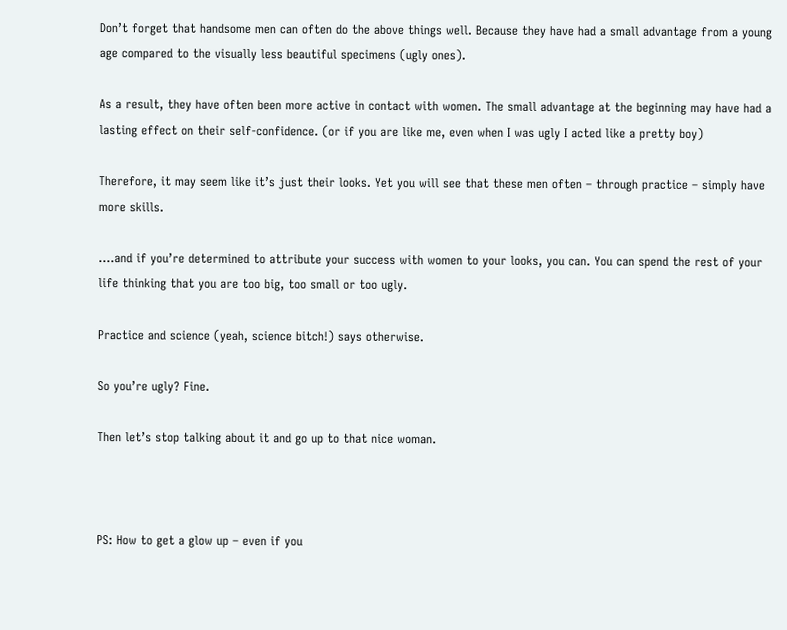Don’t forget that handsome men can often do the above things well. Because they have had a small advantage from a young age compared to the visually less beautiful specimens (ugly ones).

As a result, they have often been more active in contact with women. The small advantage at the beginning may have had a lasting effect on their self-confidence. (or if you are like me, even when I was ugly I acted like a pretty boy)

Therefore, it may seem like it’s just their looks. Yet you will see that these men often – through practice – simply have more skills.

….and if you’re determined to attribute your success with women to your looks, you can. You can spend the rest of your life thinking that you are too big, too small or too ugly.

Practice and science (yeah, science bitch!) says otherwise.

So you’re ugly? Fine.

Then let’s stop talking about it and go up to that nice woman.



PS: How to get a glow up – even if you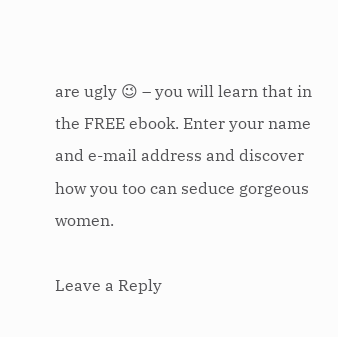are ugly 😉 – you will learn that in the FREE ebook. Enter your name and e-mail address and discover how you too can seduce gorgeous women.

Leave a Reply